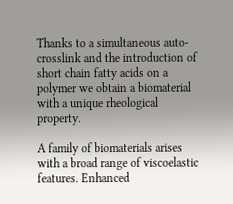Thanks to a simultaneous auto-crosslink and the introduction of short chain fatty acids on a polymer we obtain a biomaterial with a unique rheological property.

A family of biomaterials arises with a broad range of viscoelastic features. Enhanced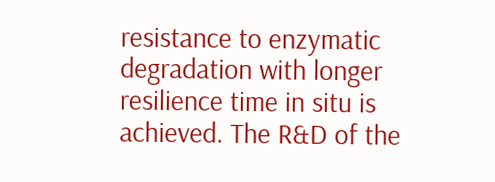resistance to enzymatic degradation with longer resilience time in situ is achieved. The R&D of the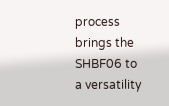process brings the SHBF06 to a versatility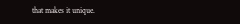that makes it unique.